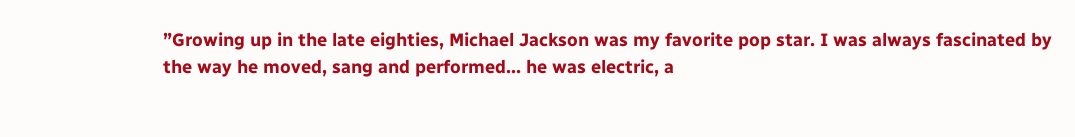”Growing up in the late eighties, Michael Jackson was my favorite pop star. I was always fascinated by the way he moved, sang and performed… he was electric, a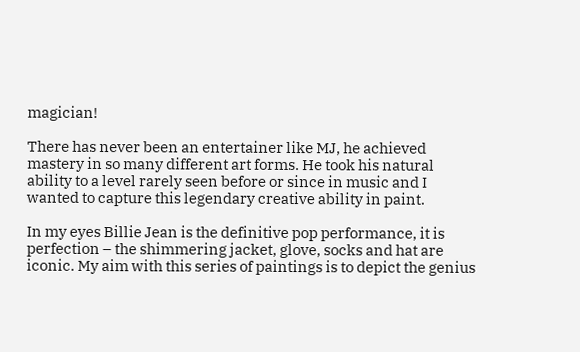magician!

There has never been an entertainer like MJ, he achieved mastery in so many different art forms. He took his natural ability to a level rarely seen before or since in music and I wanted to capture this legendary creative ability in paint.

In my eyes Billie Jean is the definitive pop performance, it is perfection – the shimmering jacket, glove, socks and hat are iconic. My aim with this series of paintings is to depict the genius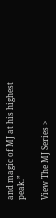and magic of MJ at his highest peak.”

View The MJ Series >